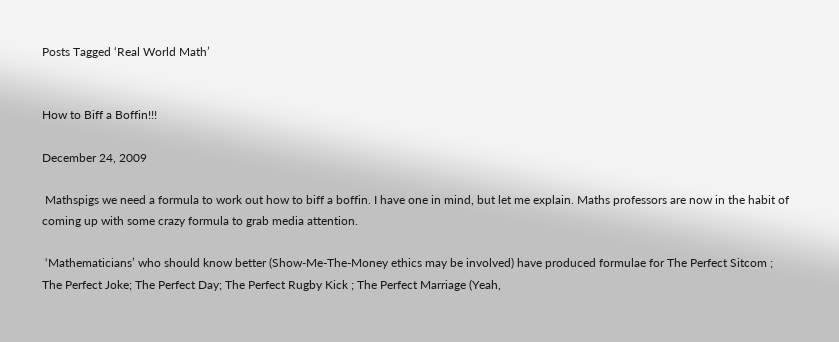Posts Tagged ‘Real World Math’


How to Biff a Boffin!!!

December 24, 2009

 Mathspigs we need a formula to work out how to biff a boffin. I have one in mind, but let me explain. Maths professors are now in the habit of coming up with some crazy formula to grab media attention.

 ‘Mathematicians’ who should know better (Show-Me-The-Money ethics may be involved) have produced formulae for The Perfect Sitcom ; The Perfect Joke; The Perfect Day; The Perfect Rugby Kick ; The Perfect Marriage (Yeah,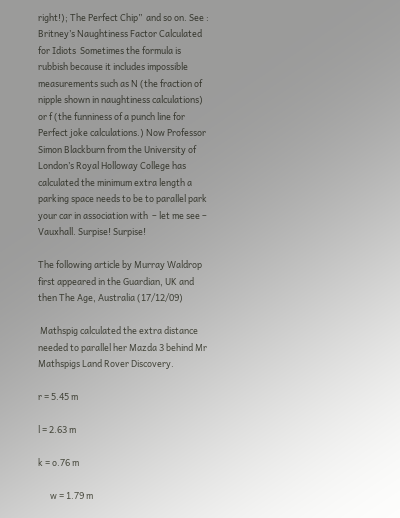right!); The Perfect Chip”  and so on. See : Britney’s Naughtiness Factor Calculated for Idiots  Sometimes the formula is rubbish because it includes impossible measurements such as N (the fraction of nipple shown in naughtiness calculations) or f (the funniness of a punch line for Perfect joke calculations.) Now Professor Simon Blackburn from the University of London’s Royal Holloway College has calculated the minimum extra length a parking space needs to be to parallel park your car in association with  – let me see – Vauxhall. Surpise! Surpise!

The following article by Murray Waldrop first appeared in the Guardian, UK and then The Age, Australia (17/12/09)

 Mathspig calculated the extra distance needed to parallel her Mazda 3 behind Mr Mathspigs Land Rover Discovery.

r = 5.45 m

l = 2.63 m

k = o.76 m

      w = 1.79 m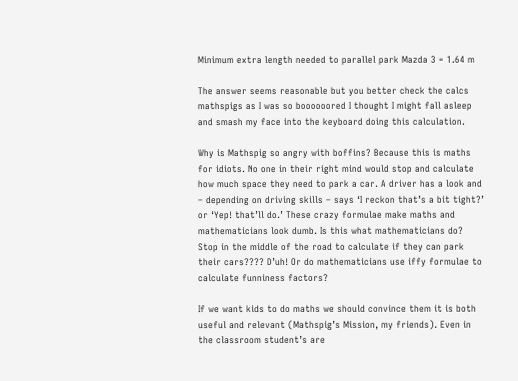Minimum extra length needed to parallel park Mazda 3 = 1.64 m

The answer seems reasonable but you better check the calcs mathspigs as I was so boooooored I thought I might fall asleep and smash my face into the keyboard doing this calculation.

Why is Mathspig so angry with boffins? Because this is maths for idiots. No one in their right mind would stop and calculate how much space they need to park a car. A driver has a look and – depending on driving skills – says ‘I reckon that’s a bit tight?’ or ‘Yep! that’ll do.’ These crazy formulae make maths and mathematicians look dumb. Is this what mathematicians do? Stop in the middle of the road to calculate if they can park their cars???? D’uh! Or do mathematicians use iffy formulae to calculate funniness factors?

If we want kids to do maths we should convince them it is both useful and relevant (Mathspig’s Mission, my friends). Even in the classroom student’s are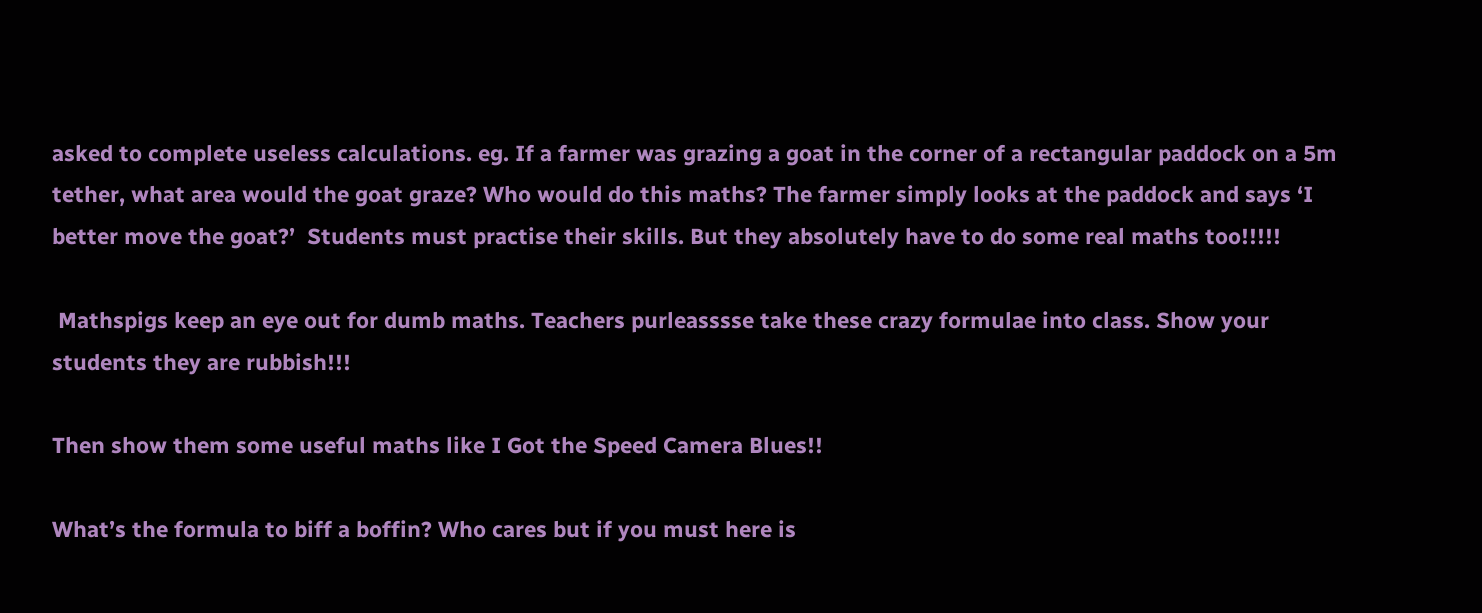asked to complete useless calculations. eg. If a farmer was grazing a goat in the corner of a rectangular paddock on a 5m tether, what area would the goat graze? Who would do this maths? The farmer simply looks at the paddock and says ‘I better move the goat?’  Students must practise their skills. But they absolutely have to do some real maths too!!!!!

 Mathspigs keep an eye out for dumb maths. Teachers purleasssse take these crazy formulae into class. Show your students they are rubbish!!!

Then show them some useful maths like I Got the Speed Camera Blues!!

What’s the formula to biff a boffin? Who cares but if you must here is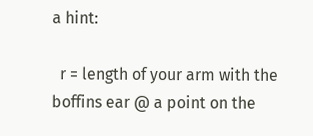a hint:

  r = length of your arm with the boffins ear @ a point on the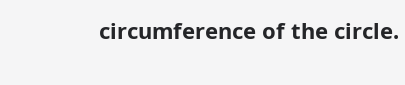circumference of the circle.